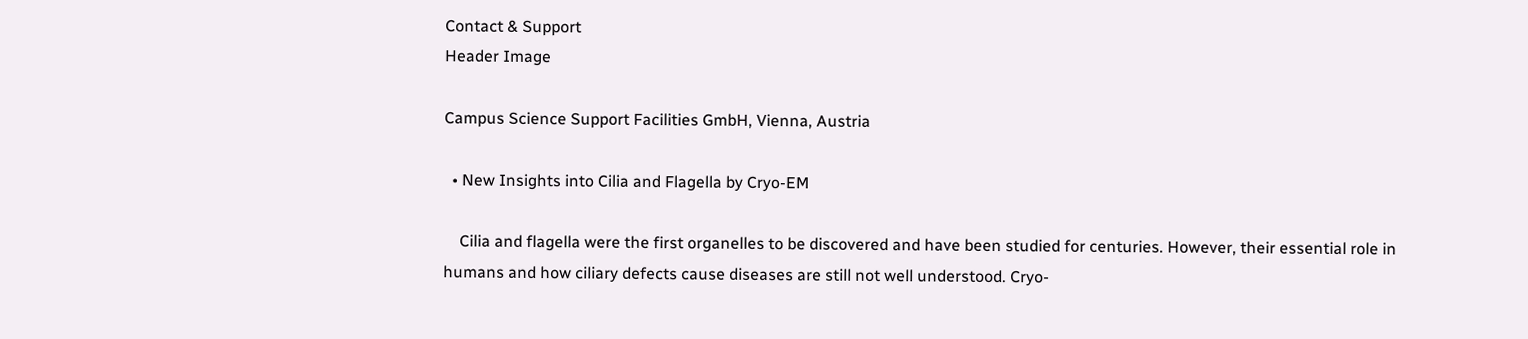Contact & Support
Header Image

Campus Science Support Facilities GmbH, Vienna, Austria

  • New Insights into Cilia and Flagella by Cryo-EM

    Cilia and flagella were the first organelles to be discovered and have been studied for centuries. However, their essential role in humans and how ciliary defects cause diseases are still not well understood. Cryo-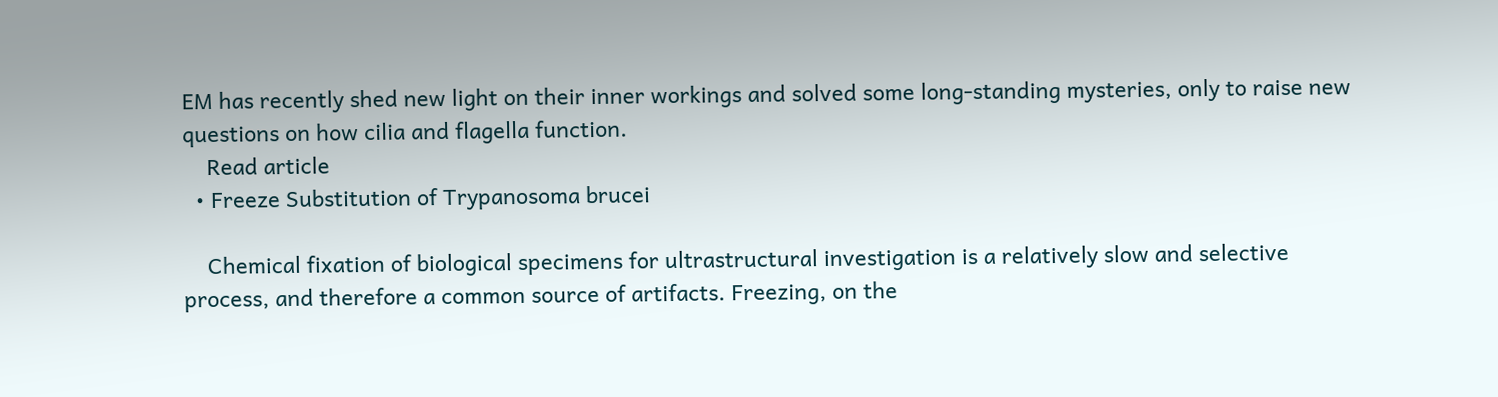EM has recently shed new light on their inner workings and solved some long-standing mysteries, only to raise new questions on how cilia and flagella function.
    Read article
  • Freeze Substitution of Trypanosoma brucei

    Chemical fixation of biological specimens for ultrastructural investigation is a relatively slow and selective process, and therefore a common source of artifacts. Freezing, on the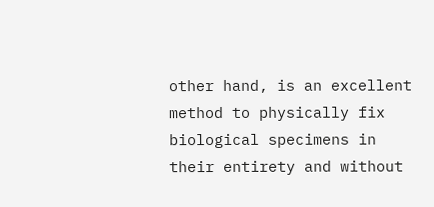other hand, is an excellent method to physically fix biological specimens in their entirety and without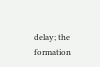delay; the formation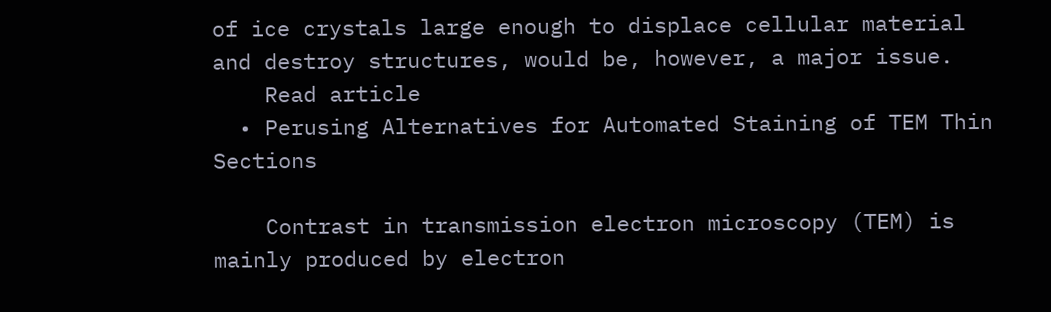of ice crystals large enough to displace cellular material and destroy structures, would be, however, a major issue.
    Read article
  • Perusing Alternatives for Automated Staining of TEM Thin Sections

    Contrast in transmission electron microscopy (TEM) is mainly produced by electron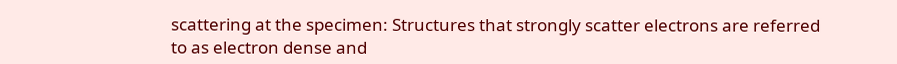scattering at the specimen: Structures that strongly scatter electrons are referred to as electron dense and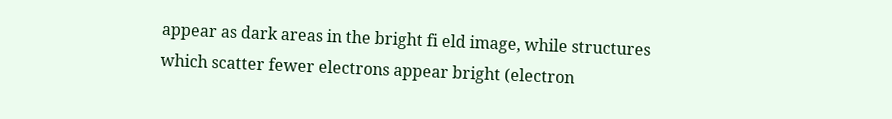appear as dark areas in the bright fi eld image, while structures which scatter fewer electrons appear bright (electron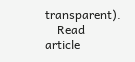transparent).
    Read article